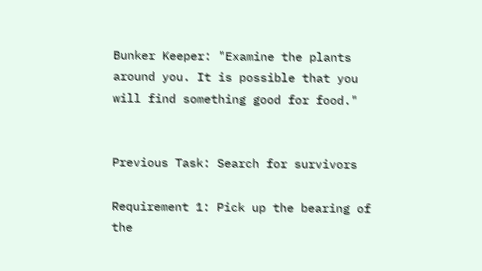Bunker Keeper: "Examine the plants around you. It is possible that you will find something good for food."


Previous Task: Search for survivors

Requirement 1: Pick up the bearing of the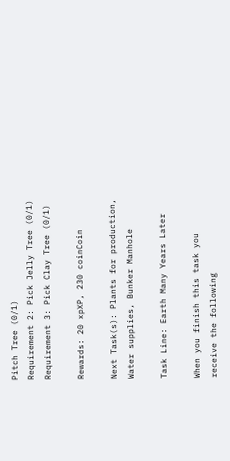Pitch Tree (0/1)
Requirement 2: Pick Jelly Tree (0/1)
Requirement 3: Pick Clay Tree (0/1)

Rewards: 20 xpXP, 230 coinCoin

Next Task(s): Plants for production, Water supplies, Bunker Manhole

Task Line: Earth Many Years Later

When you finish this task you receive the following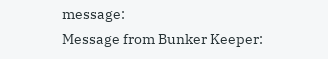message:
Message from Bunker Keeper: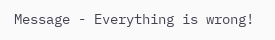Message - Everything is wrong!